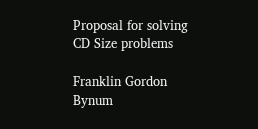Proposal for solving CD Size problems

Franklin Gordon Bynum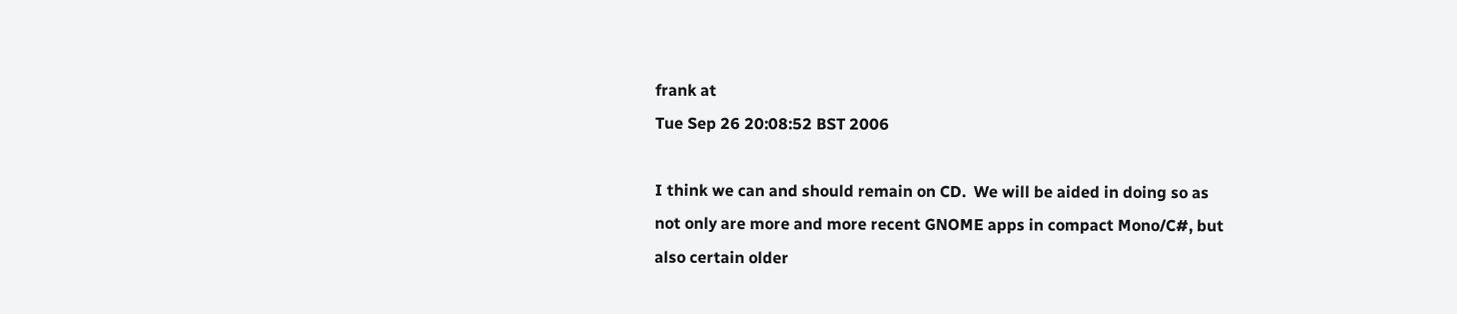frank at
Tue Sep 26 20:08:52 BST 2006

I think we can and should remain on CD.  We will be aided in doing so as
not only are more and more recent GNOME apps in compact Mono/C#, but
also certain older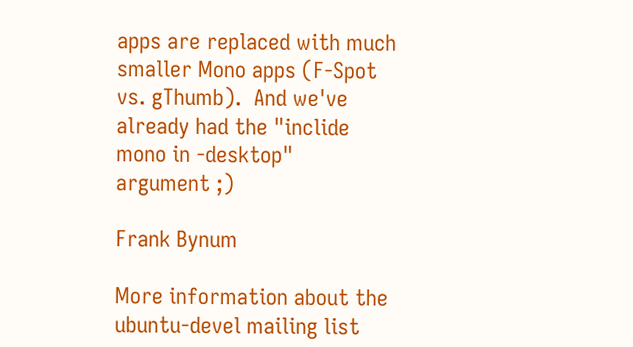apps are replaced with much smaller Mono apps (F-Spot
vs. gThumb).  And we've already had the "inclide mono in -desktop"
argument ;)

Frank Bynum

More information about the ubuntu-devel mailing list